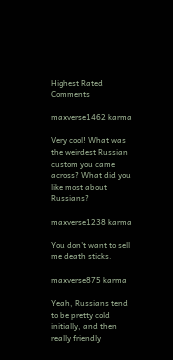Highest Rated Comments

maxverse1462 karma

Very cool! What was the weirdest Russian custom you came across? What did you like most about Russians?

maxverse1238 karma

You don't want to sell me death sticks.

maxverse875 karma

Yeah, Russians tend to be pretty cold initially, and then really friendly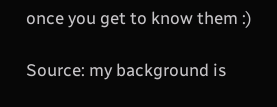once you get to know them :)

Source: my background is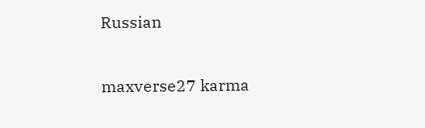Russian

maxverse27 karma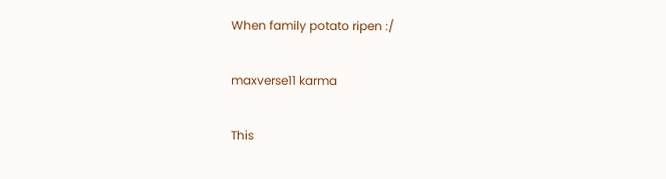When family potato ripen :/

maxverse11 karma

This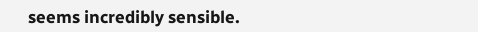seems incredibly sensible.